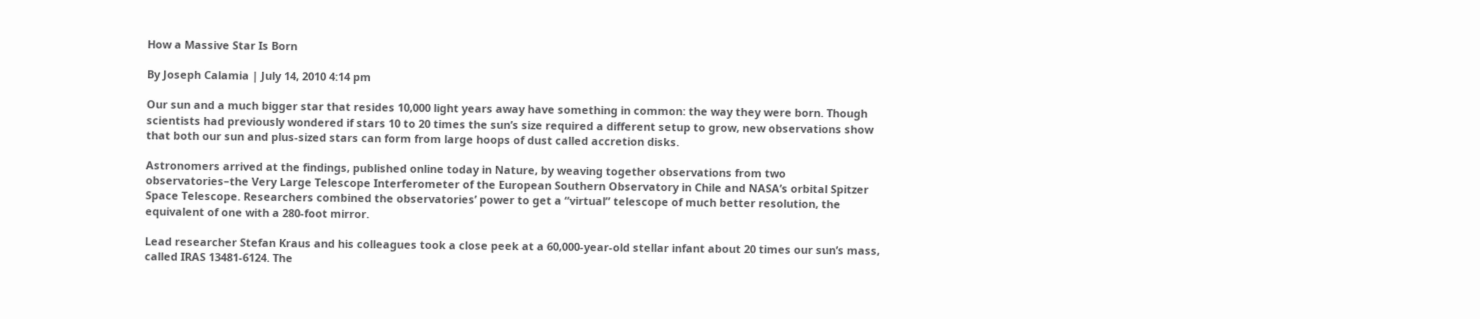How a Massive Star Is Born

By Joseph Calamia | July 14, 2010 4:14 pm

Our sun and a much bigger star that resides 10,000 light years away have something in common: the way they were born. Though scientists had previously wondered if stars 10 to 20 times the sun’s size required a different setup to grow, new observations show that both our sun and plus-sized stars can form from large hoops of dust called accretion disks.

Astronomers arrived at the findings, published online today in Nature, by weaving together observations from two observatories–the Very Large Telescope Interferometer of the European Southern Observatory in Chile and NASA’s orbital Spitzer Space Telescope. Researchers combined the observatories’ power to get a “virtual” telescope of much better resolution, the equivalent of one with a 280-foot mirror.

Lead researcher Stefan Kraus and his colleagues took a close peek at a 60,000-year-old stellar infant about 20 times our sun’s mass, called IRAS 13481-6124. The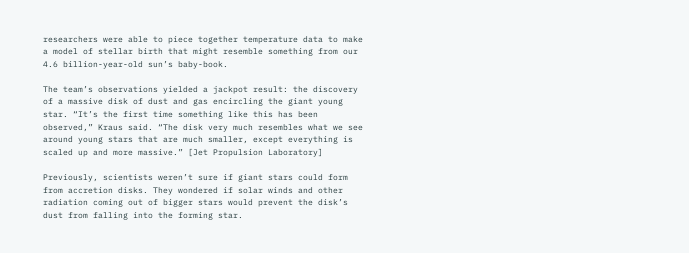researchers were able to piece together temperature data to make a model of stellar birth that might resemble something from our 4.6 billion-year-old sun’s baby-book.

The team’s observations yielded a jackpot result: the discovery of a massive disk of dust and gas encircling the giant young star. “It’s the first time something like this has been observed,” Kraus said. “The disk very much resembles what we see around young stars that are much smaller, except everything is scaled up and more massive.” [Jet Propulsion Laboratory]

Previously, scientists weren’t sure if giant stars could form from accretion disks. They wondered if solar winds and other radiation coming out of bigger stars would prevent the disk’s dust from falling into the forming star.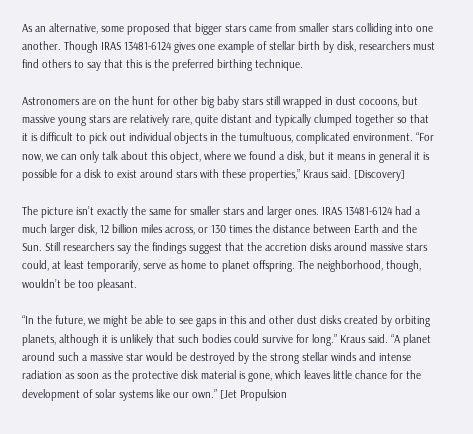As an alternative, some proposed that bigger stars came from smaller stars colliding into one another. Though IRAS 13481-6124 gives one example of stellar birth by disk, researchers must find others to say that this is the preferred birthing technique.

Astronomers are on the hunt for other big baby stars still wrapped in dust cocoons, but massive young stars are relatively rare, quite distant and typically clumped together so that it is difficult to pick out individual objects in the tumultuous, complicated environment. “For now, we can only talk about this object, where we found a disk, but it means in general it is possible for a disk to exist around stars with these properties,” Kraus said. [Discovery]

The picture isn’t exactly the same for smaller stars and larger ones. IRAS 13481-6124 had a much larger disk, 12 billion miles across, or 130 times the distance between Earth and the Sun. Still researchers say the findings suggest that the accretion disks around massive stars could, at least temporarily, serve as home to planet offspring. The neighborhood, though, wouldn’t be too pleasant.

“In the future, we might be able to see gaps in this and other dust disks created by orbiting planets, although it is unlikely that such bodies could survive for long.” Kraus said. “A planet around such a massive star would be destroyed by the strong stellar winds and intense radiation as soon as the protective disk material is gone, which leaves little chance for the development of solar systems like our own.” [Jet Propulsion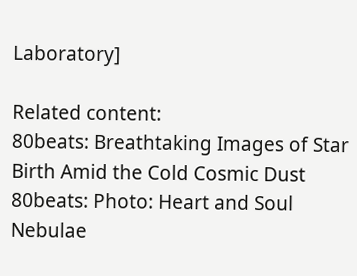Laboratory]

Related content:
80beats: Breathtaking Images of Star Birth Amid the Cold Cosmic Dust
80beats: Photo: Heart and Soul Nebulae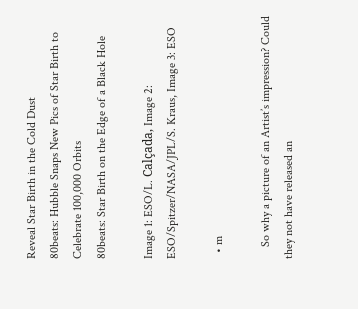Reveal Star Birth in the Cold Dust
80beats: Hubble Snaps New Pics of Star Birth to Celebrate 100,000 Orbits
80beats: Star Birth on the Edge of a Black Hole

Image 1: ESO/L. Calçada, Image 2: ESO/Spitzer/NASA/JPL/S. Kraus, Image 3: ESO

  • m

    So why a picture of an Artist’s impression? Could they not have released an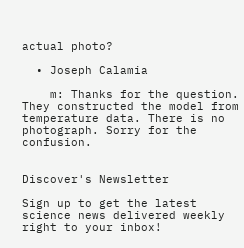actual photo?

  • Joseph Calamia

    m: Thanks for the question. They constructed the model from temperature data. There is no photograph. Sorry for the confusion.


Discover's Newsletter

Sign up to get the latest science news delivered weekly right to your inbox!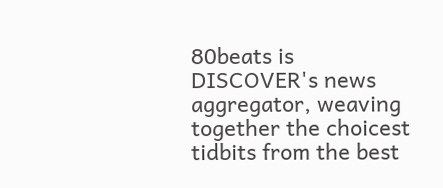80beats is DISCOVER's news aggregator, weaving together the choicest tidbits from the best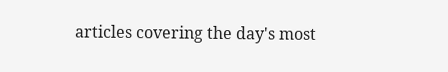articles covering the day's most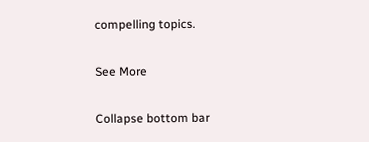compelling topics.

See More

Collapse bottom bar